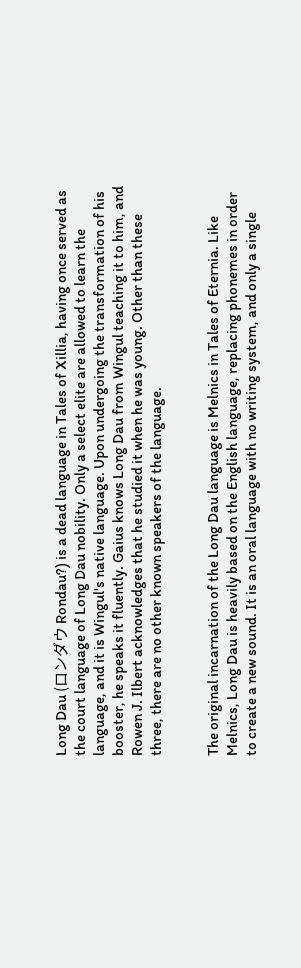Long Dau (ロンダウ Rondau?) is a dead language in Tales of Xillia, having once served as the court language of Long Dau nobility. Only a select elite are allowed to learn the language, and it is Wingul's native language. Upon undergoing the transformation of his booster, he speaks it fluently. Gaius knows Long Dau from Wingul teaching it to him, and Rowen J. Ilbert acknowledges that he studied it when he was young. Other than these three, there are no other known speakers of the language.


The original incarnation of the Long Dau language is Melnics in Tales of Eternia. Like Melnics, Long Dau is heavily based on the English language, replacing phonemes in order to create a new sound. It is an oral language with no writing system, and only a single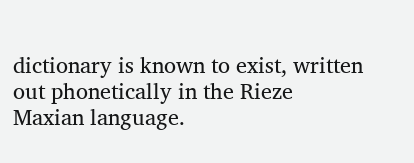dictionary is known to exist, written out phonetically in the Rieze Maxian language.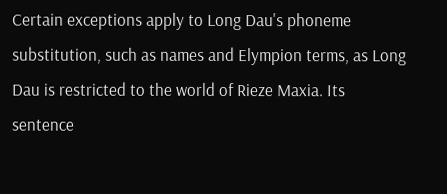Certain exceptions apply to Long Dau's phoneme substitution, such as names and Elympion terms, as Long Dau is restricted to the world of Rieze Maxia. Its sentence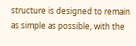structure is designed to remain as simple as possible, with the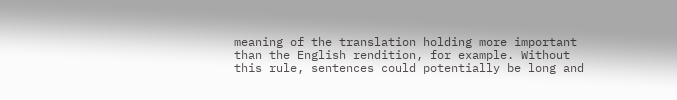meaning of the translation holding more important than the English rendition, for example. Without this rule, sentences could potentially be long and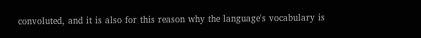convoluted, and it is also for this reason why the language's vocabulary is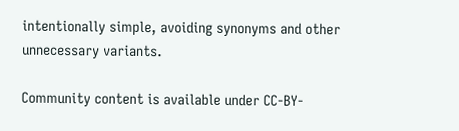intentionally simple, avoiding synonyms and other unnecessary variants.

Community content is available under CC-BY-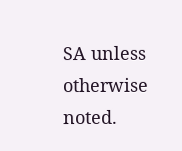SA unless otherwise noted.